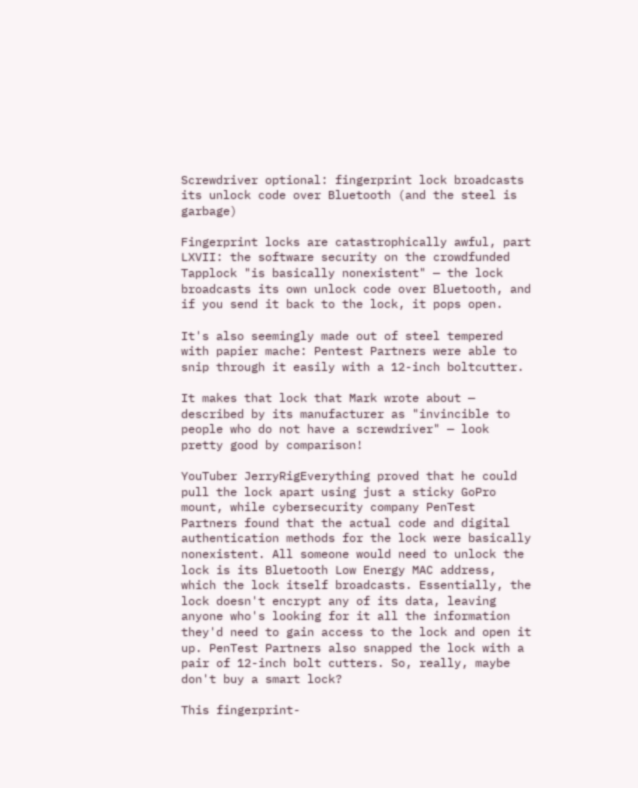Screwdriver optional: fingerprint lock broadcasts its unlock code over Bluetooth (and the steel is garbage)

Fingerprint locks are catastrophically awful, part LXVII: the software security on the crowdfunded Tapplock "is basically nonexistent" — the lock broadcasts its own unlock code over Bluetooth, and if you send it back to the lock, it pops open.

It's also seemingly made out of steel tempered with papier mache: Pentest Partners were able to snip through it easily with a 12-inch boltcutter.

It makes that lock that Mark wrote about — described by its manufacturer as "invincible to people who do not have a screwdriver" — look pretty good by comparison!

YouTuber JerryRigEverything proved that he could pull the lock apart using just a sticky GoPro mount, while cybersecurity company PenTest Partners found that the actual code and digital authentication methods for the lock were basically nonexistent. All someone would need to unlock the lock is its Bluetooth Low Energy MAC address, which the lock itself broadcasts. Essentially, the lock doesn't encrypt any of its data, leaving anyone who's looking for it all the information they'd need to gain access to the lock and open it up. PenTest Partners also snapped the lock with a pair of 12-inch bolt cutters. So, really, maybe don't buy a smart lock?

This fingerprint-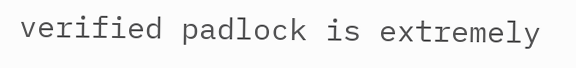verified padlock is extremely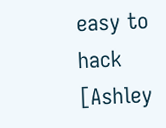easy to hack [Ashley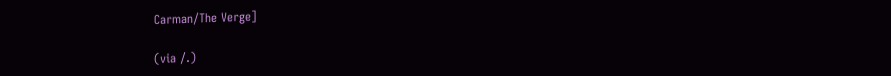Carman/The Verge]

(via /.)